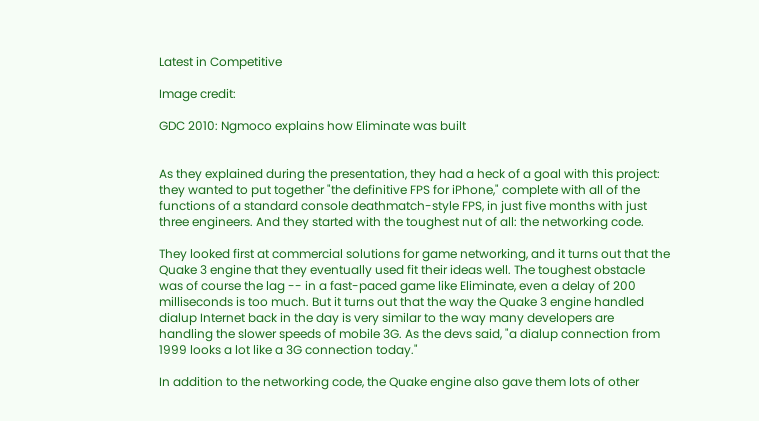Latest in Competitive

Image credit:

GDC 2010: Ngmoco explains how Eliminate was built


As they explained during the presentation, they had a heck of a goal with this project: they wanted to put together "the definitive FPS for iPhone," complete with all of the functions of a standard console deathmatch-style FPS, in just five months with just three engineers. And they started with the toughest nut of all: the networking code.

They looked first at commercial solutions for game networking, and it turns out that the Quake 3 engine that they eventually used fit their ideas well. The toughest obstacle was of course the lag -- in a fast-paced game like Eliminate, even a delay of 200 milliseconds is too much. But it turns out that the way the Quake 3 engine handled dialup Internet back in the day is very similar to the way many developers are handling the slower speeds of mobile 3G. As the devs said, "a dialup connection from 1999 looks a lot like a 3G connection today."

In addition to the networking code, the Quake engine also gave them lots of other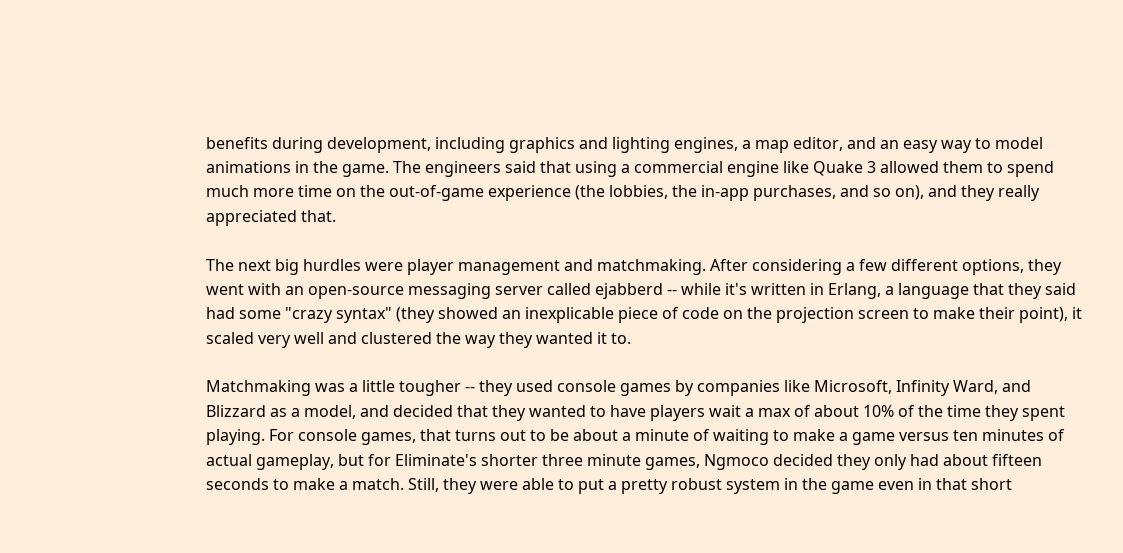benefits during development, including graphics and lighting engines, a map editor, and an easy way to model animations in the game. The engineers said that using a commercial engine like Quake 3 allowed them to spend much more time on the out-of-game experience (the lobbies, the in-app purchases, and so on), and they really appreciated that.

The next big hurdles were player management and matchmaking. After considering a few different options, they went with an open-source messaging server called ejabberd -- while it's written in Erlang, a language that they said had some "crazy syntax" (they showed an inexplicable piece of code on the projection screen to make their point), it scaled very well and clustered the way they wanted it to.

Matchmaking was a little tougher -- they used console games by companies like Microsoft, Infinity Ward, and Blizzard as a model, and decided that they wanted to have players wait a max of about 10% of the time they spent playing. For console games, that turns out to be about a minute of waiting to make a game versus ten minutes of actual gameplay, but for Eliminate's shorter three minute games, Ngmoco decided they only had about fifteen seconds to make a match. Still, they were able to put a pretty robust system in the game even in that short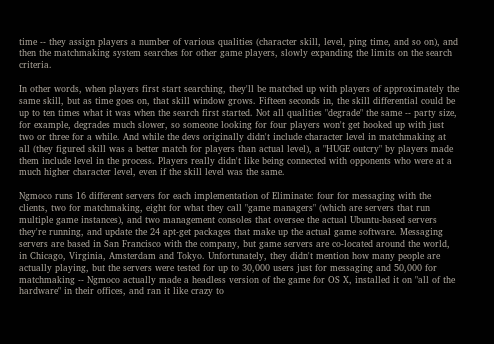time -- they assign players a number of various qualities (character skill, level, ping time, and so on), and then the matchmaking system searches for other game players, slowly expanding the limits on the search criteria.

In other words, when players first start searching, they'll be matched up with players of approximately the same skill, but as time goes on, that skill window grows. Fifteen seconds in, the skill differential could be up to ten times what it was when the search first started. Not all qualities "degrade" the same -- party size, for example, degrades much slower, so someone looking for four players won't get hooked up with just two or three for a while. And while the devs originally didn't include character level in matchmaking at all (they figured skill was a better match for players than actual level), a "HUGE outcry" by players made them include level in the process. Players really didn't like being connected with opponents who were at a much higher character level, even if the skill level was the same.

Ngmoco runs 16 different servers for each implementation of Eliminate: four for messaging with the clients, two for matchmaking, eight for what they call "game managers" (which are servers that run multiple game instances), and two management consoles that oversee the actual Ubuntu-based servers they're running, and update the 24 apt-get packages that make up the actual game software. Messaging servers are based in San Francisco with the company, but game servers are co-located around the world, in Chicago, Virginia, Amsterdam and Tokyo. Unfortunately, they didn't mention how many people are actually playing, but the servers were tested for up to 30,000 users just for messaging and 50,000 for matchmaking -- Ngmoco actually made a headless version of the game for OS X, installed it on "all of the hardware" in their offices, and ran it like crazy to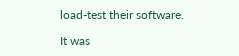load-test their software.

It was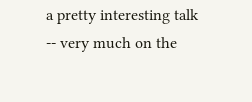a pretty interesting talk -- very much on the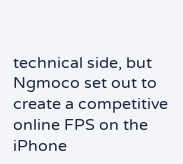technical side, but Ngmoco set out to create a competitive online FPS on the iPhone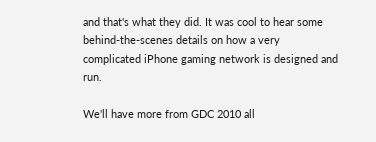and that's what they did. It was cool to hear some behind-the-scenes details on how a very complicated iPhone gaming network is designed and run.

We'll have more from GDC 2010 all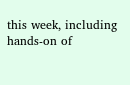this week, including hands-on of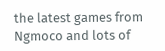the latest games from Ngmoco and lots of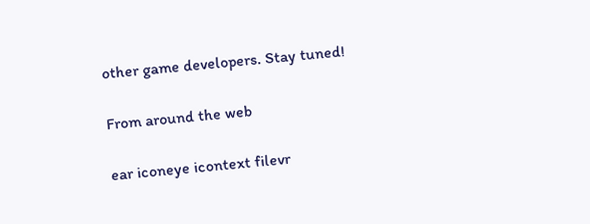other game developers. Stay tuned!

From around the web

ear iconeye icontext filevr